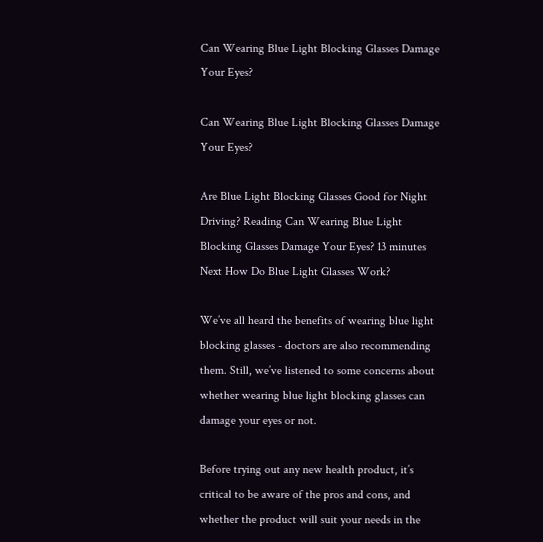Can Wearing Blue Light Blocking Glasses Damage Your Eyes?

Can Wearing Blue Light Blocking Glasses Damage Your Eyes?

Are Blue Light Blocking Glasses Good for Night Driving? Reading Can Wearing Blue Light Blocking Glasses Damage Your Eyes? 13 minutes Next How Do Blue Light Glasses Work?

We’ve all heard the benefits of wearing blue light blocking glasses - doctors are also recommending them. Still, we’ve listened to some concerns about whether wearing blue light blocking glasses can damage your eyes or not.

Before trying out any new health product, it’s critical to be aware of the pros and cons, and whether the product will suit your needs in the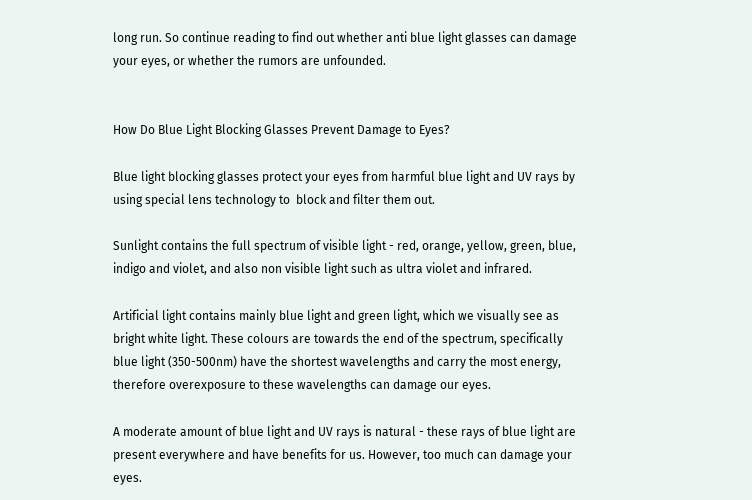long run. So continue reading to find out whether anti blue light glasses can damage your eyes, or whether the rumors are unfounded.


How Do Blue Light Blocking Glasses Prevent Damage to Eyes?

Blue light blocking glasses protect your eyes from harmful blue light and UV rays by using special lens technology to  block and filter them out.

Sunlight contains the full spectrum of visible light - red, orange, yellow, green, blue, indigo and violet, and also non visible light such as ultra violet and infrared.

Artificial light contains mainly blue light and green light, which we visually see as bright white light. These colours are towards the end of the spectrum, specifically blue light (350-500nm) have the shortest wavelengths and carry the most energy, therefore overexposure to these wavelengths can damage our eyes.

A moderate amount of blue light and UV rays is natural - these rays of blue light are present everywhere and have benefits for us. However, too much can damage your eyes.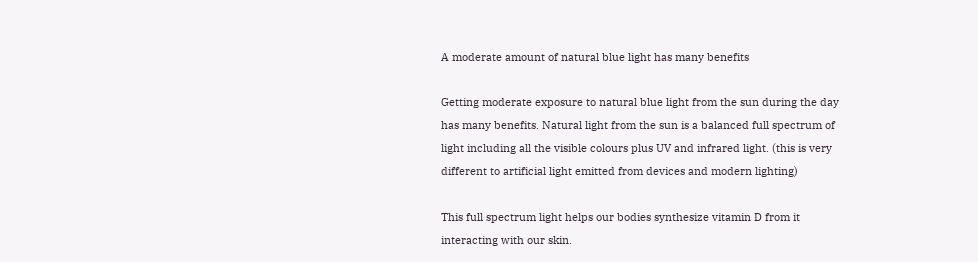A moderate amount of natural blue light has many benefits

Getting moderate exposure to natural blue light from the sun during the day has many benefits. Natural light from the sun is a balanced full spectrum of light including all the visible colours plus UV and infrared light. (this is very different to artificial light emitted from devices and modern lighting)

This full spectrum light helps our bodies synthesize vitamin D from it interacting with our skin.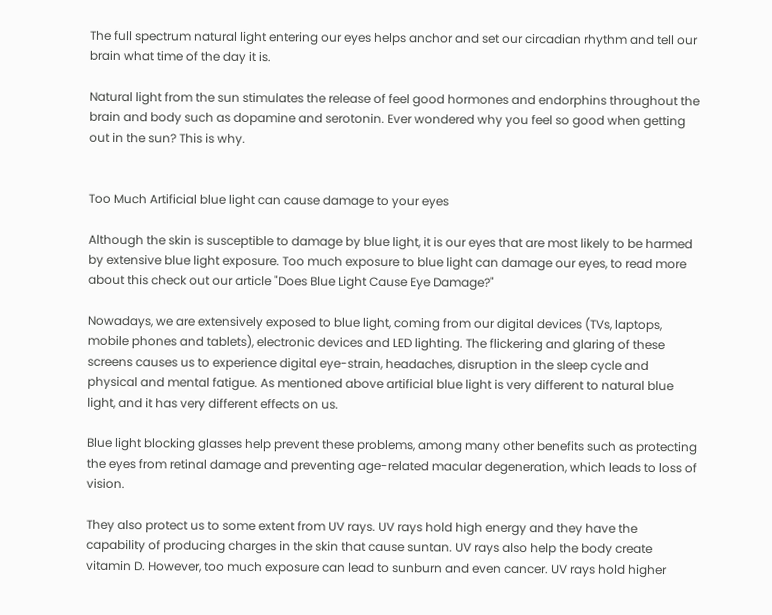The full spectrum natural light entering our eyes helps anchor and set our circadian rhythm and tell our brain what time of the day it is.

Natural light from the sun stimulates the release of feel good hormones and endorphins throughout the brain and body such as dopamine and serotonin. Ever wondered why you feel so good when getting out in the sun? This is why.


Too Much Artificial blue light can cause damage to your eyes

Although the skin is susceptible to damage by blue light, it is our eyes that are most likely to be harmed by extensive blue light exposure. Too much exposure to blue light can damage our eyes, to read more about this check out our article "Does Blue Light Cause Eye Damage?"

Nowadays, we are extensively exposed to blue light, coming from our digital devices (TVs, laptops, mobile phones and tablets), electronic devices and LED lighting. The flickering and glaring of these screens causes us to experience digital eye-strain, headaches, disruption in the sleep cycle and physical and mental fatigue. As mentioned above artificial blue light is very different to natural blue light, and it has very different effects on us.

Blue light blocking glasses help prevent these problems, among many other benefits such as protecting the eyes from retinal damage and preventing age-related macular degeneration, which leads to loss of vision.

They also protect us to some extent from UV rays. UV rays hold high energy and they have the capability of producing charges in the skin that cause suntan. UV rays also help the body create vitamin D. However, too much exposure can lead to sunburn and even cancer. UV rays hold higher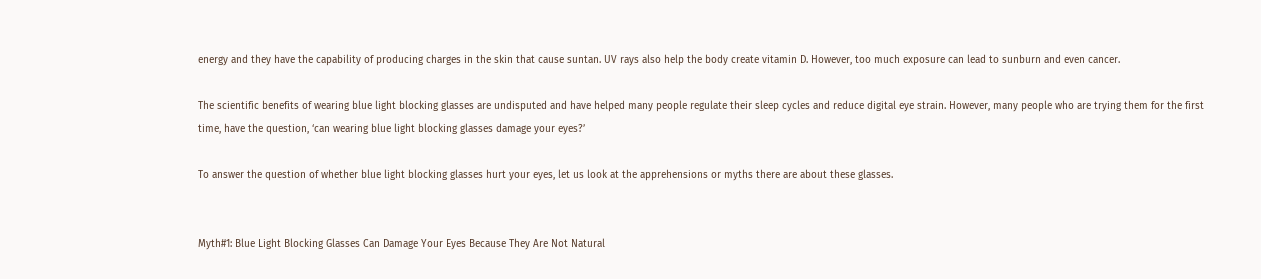energy and they have the capability of producing charges in the skin that cause suntan. UV rays also help the body create vitamin D. However, too much exposure can lead to sunburn and even cancer.

The scientific benefits of wearing blue light blocking glasses are undisputed and have helped many people regulate their sleep cycles and reduce digital eye strain. However, many people who are trying them for the first time, have the question, ‘can wearing blue light blocking glasses damage your eyes?’

To answer the question of whether blue light blocking glasses hurt your eyes, let us look at the apprehensions or myths there are about these glasses.


Myth#1: Blue Light Blocking Glasses Can Damage Your Eyes Because They Are Not Natural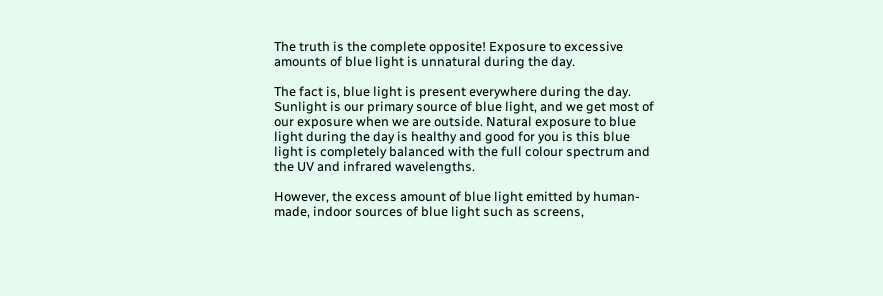The truth is the complete opposite! Exposure to excessive amounts of blue light is unnatural during the day.

The fact is, blue light is present everywhere during the day. Sunlight is our primary source of blue light, and we get most of our exposure when we are outside. Natural exposure to blue light during the day is healthy and good for you is this blue light is completely balanced with the full colour spectrum and the UV and infrared wavelengths.

However, the excess amount of blue light emitted by human-made, indoor sources of blue light such as screens,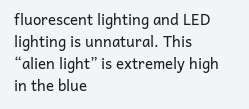fluorescent lighting and LED lighting is unnatural. This “alien light” is extremely high in the blue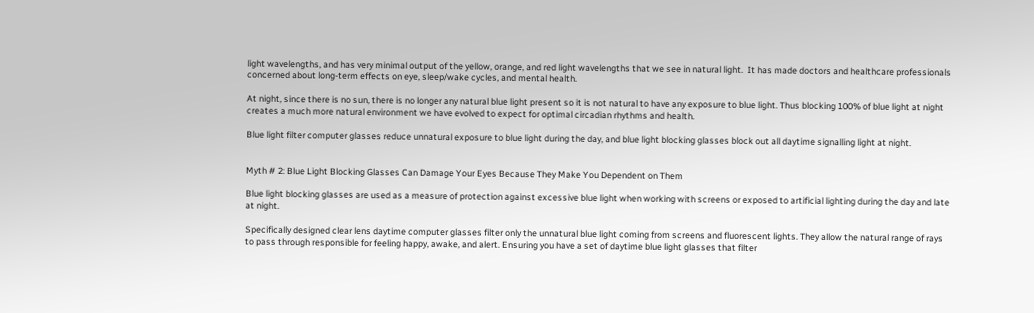light wavelengths, and has very minimal output of the yellow, orange, and red light wavelengths that we see in natural light.  It has made doctors and healthcare professionals concerned about long-term effects on eye, sleep/wake cycles, and mental health.

At night, since there is no sun, there is no longer any natural blue light present so it is not natural to have any exposure to blue light. Thus blocking 100% of blue light at night creates a much more natural environment we have evolved to expect for optimal circadian rhythms and health.

Blue light filter computer glasses reduce unnatural exposure to blue light during the day, and blue light blocking glasses block out all daytime signalling light at night.


Myth # 2: Blue Light Blocking Glasses Can Damage Your Eyes Because They Make You Dependent on Them

Blue light blocking glasses are used as a measure of protection against excessive blue light when working with screens or exposed to artificial lighting during the day and late at night.

Specifically designed clear lens daytime computer glasses filter only the unnatural blue light coming from screens and fluorescent lights. They allow the natural range of rays to pass through responsible for feeling happy, awake, and alert. Ensuring you have a set of daytime blue light glasses that filter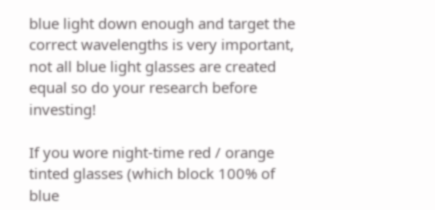blue light down enough and target the correct wavelengths is very important, not all blue light glasses are created equal so do your research before investing!

If you wore night-time red / orange tinted glasses (which block 100% of blue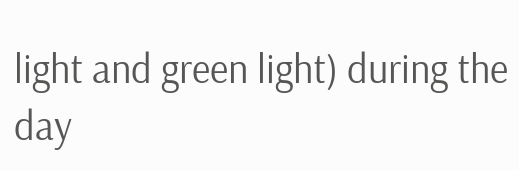light and green light) during the day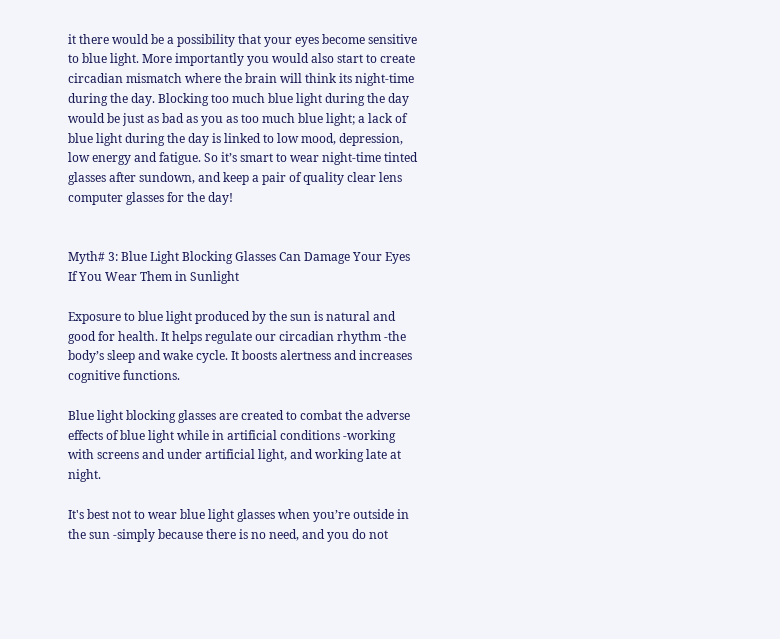it there would be a possibility that your eyes become sensitive to blue light. More importantly you would also start to create circadian mismatch where the brain will think its night-time during the day. Blocking too much blue light during the day would be just as bad as you as too much blue light; a lack of blue light during the day is linked to low mood, depression, low energy and fatigue. So it’s smart to wear night-time tinted glasses after sundown, and keep a pair of quality clear lens computer glasses for the day!


Myth# 3: Blue Light Blocking Glasses Can Damage Your Eyes If You Wear Them in Sunlight

Exposure to blue light produced by the sun is natural and good for health. It helps regulate our circadian rhythm -the body’s sleep and wake cycle. It boosts alertness and increases cognitive functions.

Blue light blocking glasses are created to combat the adverse effects of blue light while in artificial conditions -working with screens and under artificial light, and working late at night.

It's best not to wear blue light glasses when you’re outside in the sun -simply because there is no need, and you do not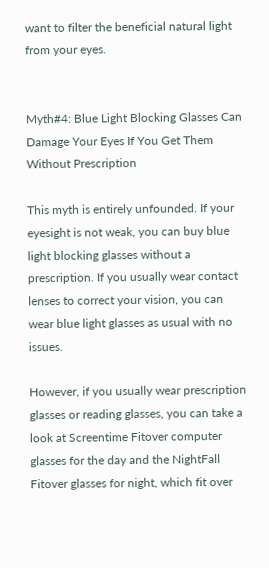want to filter the beneficial natural light from your eyes.


Myth#4: Blue Light Blocking Glasses Can Damage Your Eyes If You Get Them Without Prescription

This myth is entirely unfounded. If your eyesight is not weak, you can buy blue light blocking glasses without a prescription. If you usually wear contact lenses to correct your vision, you can wear blue light glasses as usual with no issues.

However, if you usually wear prescription glasses or reading glasses, you can take a look at Screentime Fitover computer glasses for the day and the NightFall Fitover glasses for night, which fit over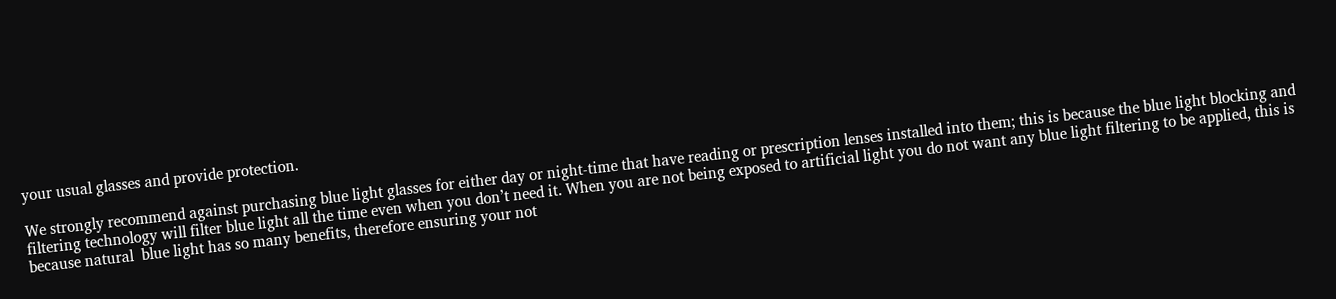your usual glasses and provide protection.

We strongly recommend against purchasing blue light glasses for either day or night-time that have reading or prescription lenses installed into them; this is because the blue light blocking and filtering technology will filter blue light all the time even when you don’t need it. When you are not being exposed to artificial light you do not want any blue light filtering to be applied, this is because natural  blue light has so many benefits, therefore ensuring your not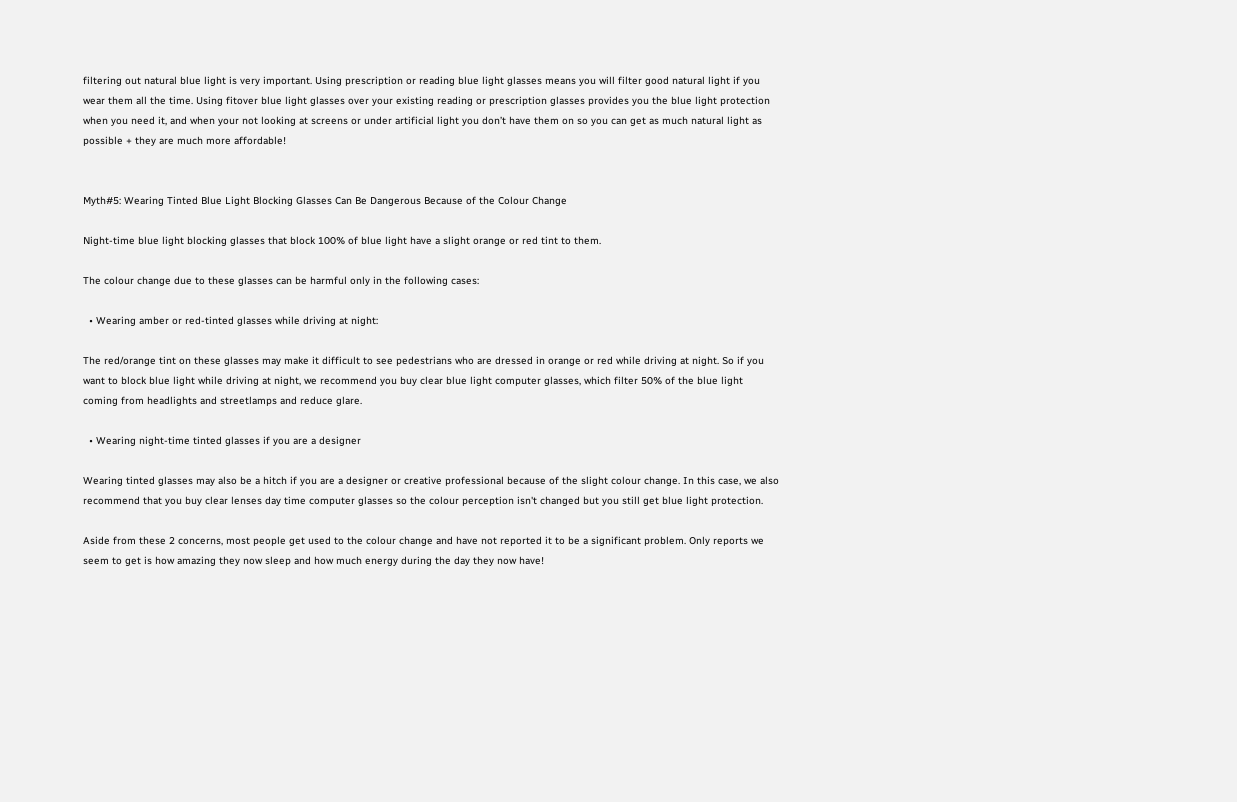filtering out natural blue light is very important. Using prescription or reading blue light glasses means you will filter good natural light if you wear them all the time. Using fitover blue light glasses over your existing reading or prescription glasses provides you the blue light protection when you need it, and when your not looking at screens or under artificial light you don’t have them on so you can get as much natural light as possible + they are much more affordable!


Myth#5: Wearing Tinted Blue Light Blocking Glasses Can Be Dangerous Because of the Colour Change

Night-time blue light blocking glasses that block 100% of blue light have a slight orange or red tint to them.

The colour change due to these glasses can be harmful only in the following cases:

  • Wearing amber or red-tinted glasses while driving at night:

The red/orange tint on these glasses may make it difficult to see pedestrians who are dressed in orange or red while driving at night. So if you want to block blue light while driving at night, we recommend you buy clear blue light computer glasses, which filter 50% of the blue light coming from headlights and streetlamps and reduce glare.

  • Wearing night-time tinted glasses if you are a designer

Wearing tinted glasses may also be a hitch if you are a designer or creative professional because of the slight colour change. In this case, we also recommend that you buy clear lenses day time computer glasses so the colour perception isn't changed but you still get blue light protection.

Aside from these 2 concerns, most people get used to the colour change and have not reported it to be a significant problem. Only reports we seem to get is how amazing they now sleep and how much energy during the day they now have!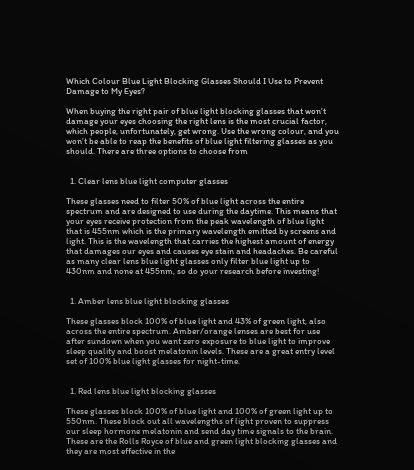Which Colour Blue Light Blocking Glasses Should I Use to Prevent Damage to My Eyes?

When buying the right pair of blue light blocking glasses that won’t damage your eyes choosing the right lens is the most crucial factor, which people, unfortunately, get wrong. Use the wrong colour, and you won’t be able to reap the benefits of blue light filtering glasses as you should. There are three options to choose from


  1. Clear lens blue light computer glasses

These glasses need to filter 50% of blue light across the entire spectrum and are designed to use during the daytime. This means that your eyes receive protection from the peak wavelength of blue light that is 455nm which is the primary wavelength emitted by screens and light. This is the wavelength that carries the highest amount of energy that damages our eyes and causes eye stain and headaches. Be careful as many clear lens blue light glasses only filter blue light up to 430nm and none at 455nm, so do your research before investing!


  1. Amber lens blue light blocking glasses

These glasses block 100% of blue light and 43% of green light, also across the entire spectrum. Amber/orange lenses are best for use after sundown when you want zero exposure to blue light to improve sleep quality and boost melatonin levels. These are a great entry level set of 100% blue light glasses for night-time.


  1. Red lens blue light blocking glasses

These glasses block 100% of blue light and 100% of green light up to 550nm. These block out all wavelengths of light proven to suppress our sleep hormone melatonin and send day time signals to the brain. These are the Rolls Royce of blue and green light blocking glasses and they are most effective in the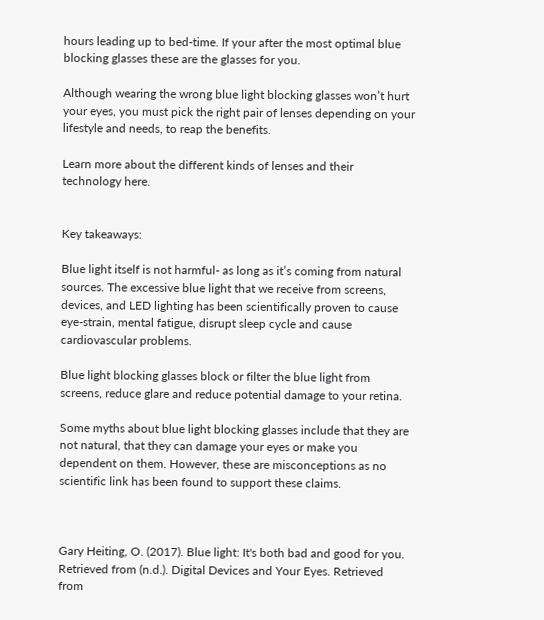hours leading up to bed-time. If your after the most optimal blue blocking glasses these are the glasses for you.

Although wearing the wrong blue light blocking glasses won’t hurt your eyes, you must pick the right pair of lenses depending on your lifestyle and needs, to reap the benefits.

Learn more about the different kinds of lenses and their technology here.


Key takeaways:

Blue light itself is not harmful- as long as it’s coming from natural sources. The excessive blue light that we receive from screens, devices, and LED lighting has been scientifically proven to cause eye-strain, mental fatigue, disrupt sleep cycle and cause cardiovascular problems.

Blue light blocking glasses block or filter the blue light from screens, reduce glare and reduce potential damage to your retina.

Some myths about blue light blocking glasses include that they are not natural, that they can damage your eyes or make you dependent on them. However, these are misconceptions as no scientific link has been found to support these claims.



Gary Heiting, O. (2017). Blue light: It's both bad and good for you. Retrieved from (n.d.). Digital Devices and Your Eyes. Retrieved from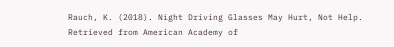Rauch, K. (2018). Night Driving Glasses May Hurt, Not Help. Retrieved from American Academy of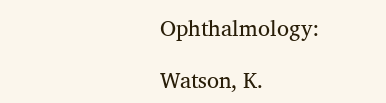Ophthalmology:

Watson, K.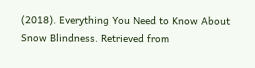(2018). Everything You Need to Know About Snow Blindness. Retrieved from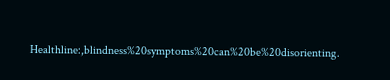Healthline:,blindness%20symptoms%20can%20be%20disorienting.